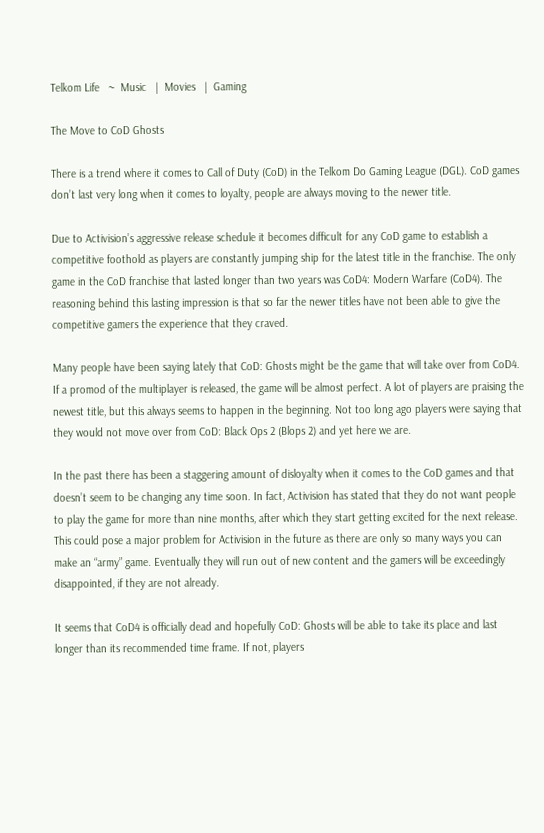Telkom Life   ~  Music   |  Movies   |  Gaming

The Move to CoD Ghosts

There is a trend where it comes to Call of Duty (CoD) in the Telkom Do Gaming League (DGL). CoD games don’t last very long when it comes to loyalty, people are always moving to the newer title.

Due to Activision’s aggressive release schedule it becomes difficult for any CoD game to establish a competitive foothold as players are constantly jumping ship for the latest title in the franchise. The only game in the CoD franchise that lasted longer than two years was CoD4: Modern Warfare (CoD4). The reasoning behind this lasting impression is that so far the newer titles have not been able to give the competitive gamers the experience that they craved.

Many people have been saying lately that CoD: Ghosts might be the game that will take over from CoD4. If a promod of the multiplayer is released, the game will be almost perfect. A lot of players are praising the newest title, but this always seems to happen in the beginning. Not too long ago players were saying that they would not move over from CoD: Black Ops 2 (Blops 2) and yet here we are.

In the past there has been a staggering amount of disloyalty when it comes to the CoD games and that doesn’t seem to be changing any time soon. In fact, Activision has stated that they do not want people to play the game for more than nine months, after which they start getting excited for the next release. This could pose a major problem for Activision in the future as there are only so many ways you can make an “army” game. Eventually they will run out of new content and the gamers will be exceedingly disappointed, if they are not already.

It seems that CoD4 is officially dead and hopefully CoD: Ghosts will be able to take its place and last longer than its recommended time frame. If not, players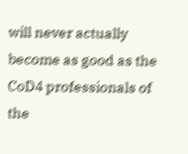will never actually become as good as the CoD4 professionals of the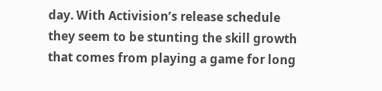day. With Activision’s release schedule they seem to be stunting the skill growth that comes from playing a game for long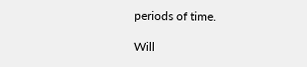periods of time.

Will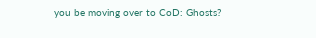you be moving over to CoD: Ghosts?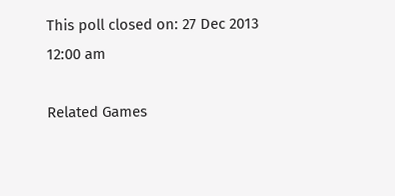This poll closed on: 27 Dec 2013 12:00 am

Related Games